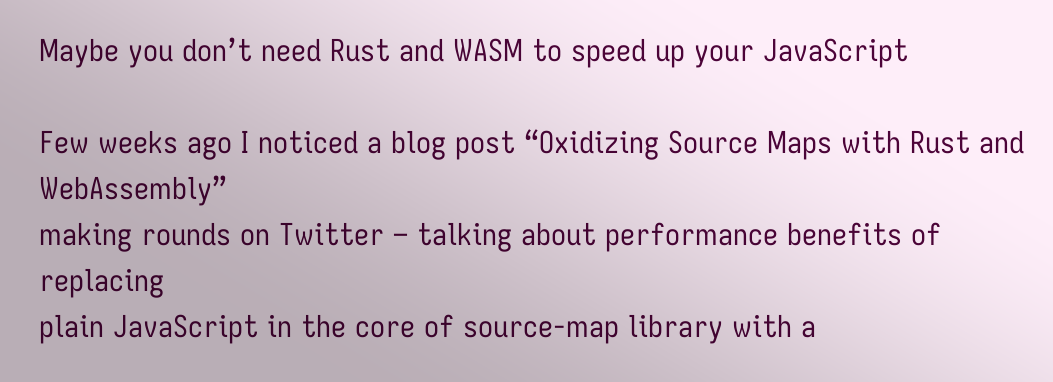Maybe you don’t need Rust and WASM to speed up your JavaScript

Few weeks ago I noticed a blog post “Oxidizing Source Maps with Rust and WebAssembly”
making rounds on Twitter – talking about performance benefits of replacing
plain JavaScript in the core of source-map library with a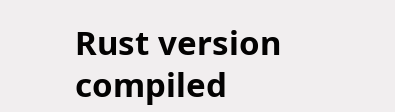Rust version
compiled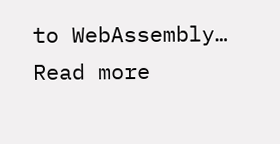to WebAssembly… Read more